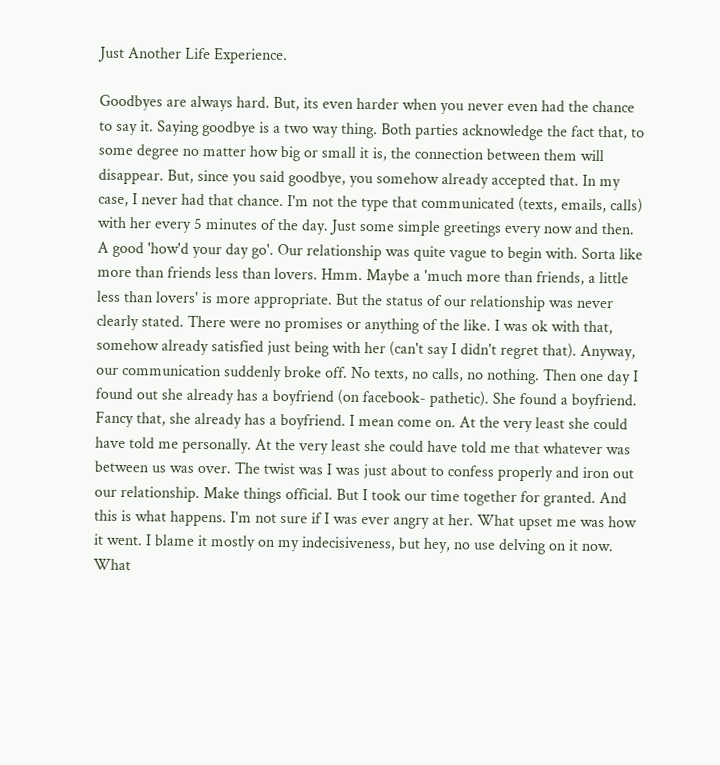Just Another Life Experience.

Goodbyes are always hard. But, its even harder when you never even had the chance to say it. Saying goodbye is a two way thing. Both parties acknowledge the fact that, to some degree no matter how big or small it is, the connection between them will disappear. But, since you said goodbye, you somehow already accepted that. In my case, I never had that chance. I'm not the type that communicated (texts, emails, calls) with her every 5 minutes of the day. Just some simple greetings every now and then. A good 'how'd your day go'. Our relationship was quite vague to begin with. Sorta like more than friends less than lovers. Hmm. Maybe a 'much more than friends, a little less than lovers' is more appropriate. But the status of our relationship was never clearly stated. There were no promises or anything of the like. I was ok with that, somehow already satisfied just being with her (can't say I didn't regret that). Anyway, our communication suddenly broke off. No texts, no calls, no nothing. Then one day I found out she already has a boyfriend (on facebook- pathetic). She found a boyfriend. Fancy that, she already has a boyfriend. I mean come on. At the very least she could have told me personally. At the very least she could have told me that whatever was between us was over. The twist was I was just about to confess properly and iron out our relationship. Make things official. But I took our time together for granted. And this is what happens. I'm not sure if I was ever angry at her. What upset me was how it went. I blame it mostly on my indecisiveness, but hey, no use delving on it now. What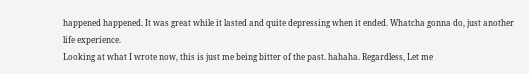happened happened. It was great while it lasted and quite depressing when it ended. Whatcha gonna do, just another life experience.
Looking at what I wrote now, this is just me being bitter of the past. hahaha. Regardless, Let me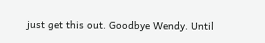just get this out. Goodbye Wendy. Until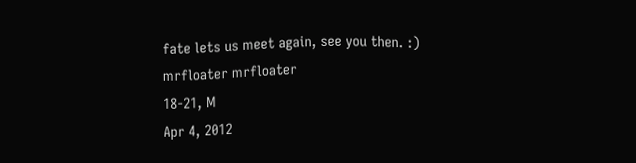fate lets us meet again, see you then. :)
mrfloater mrfloater
18-21, M
Apr 4, 2012